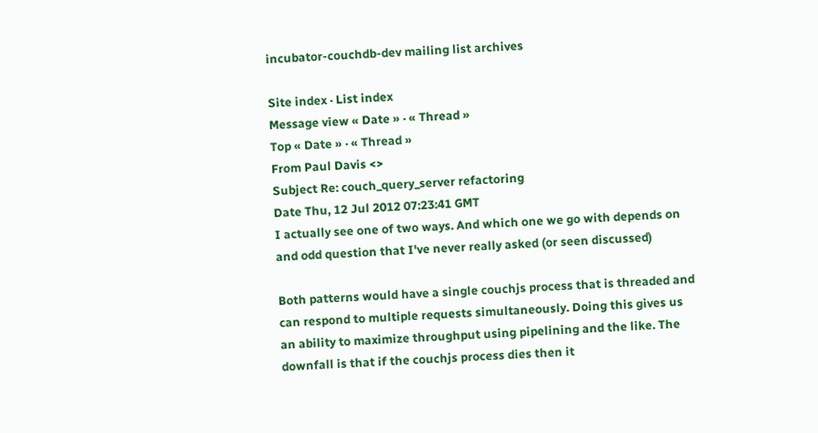incubator-couchdb-dev mailing list archives

Site index · List index
Message view « Date » · « Thread »
Top « Date » · « Thread »
From Paul Davis <>
Subject Re: couch_query_server refactoring
Date Thu, 12 Jul 2012 07:23:41 GMT
I actually see one of two ways. And which one we go with depends on
and odd question that I've never really asked (or seen discussed)

Both patterns would have a single couchjs process that is threaded and
can respond to multiple requests simultaneously. Doing this gives us
an ability to maximize throughput using pipelining and the like. The
downfall is that if the couchjs process dies then it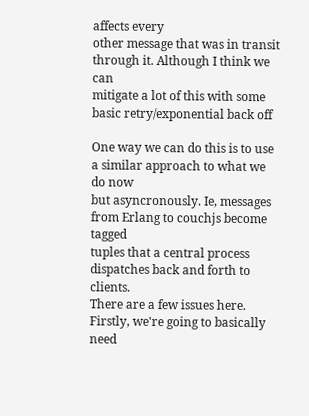affects every
other message that was in transit through it. Although I think we can
mitigate a lot of this with some basic retry/exponential back off

One way we can do this is to use a similar approach to what we do now
but asyncronously. Ie, messages from Erlang to couchjs become tagged
tuples that a central process dispatches back and forth to clients.
There are a few issues here. Firstly, we're going to basically need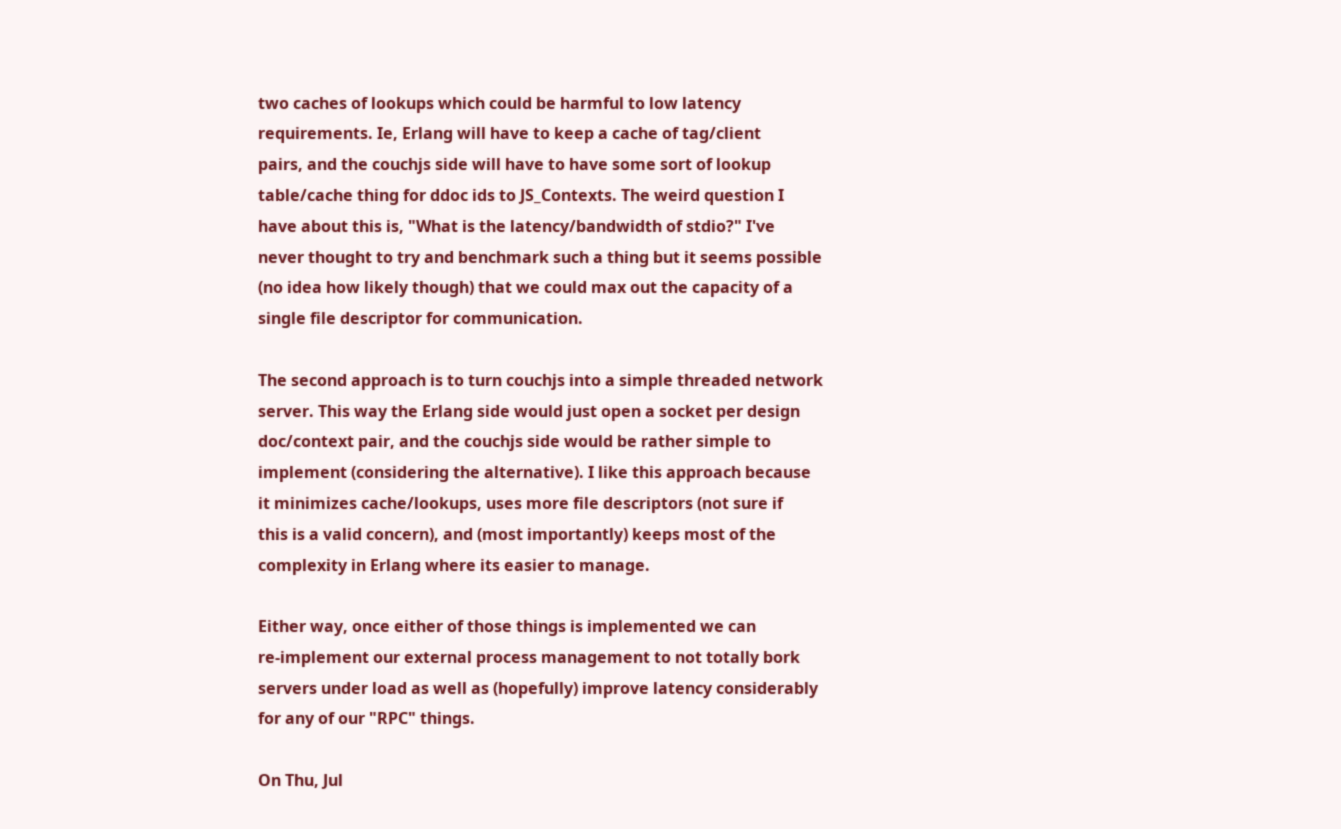two caches of lookups which could be harmful to low latency
requirements. Ie, Erlang will have to keep a cache of tag/client
pairs, and the couchjs side will have to have some sort of lookup
table/cache thing for ddoc ids to JS_Contexts. The weird question I
have about this is, "What is the latency/bandwidth of stdio?" I've
never thought to try and benchmark such a thing but it seems possible
(no idea how likely though) that we could max out the capacity of a
single file descriptor for communication.

The second approach is to turn couchjs into a simple threaded network
server. This way the Erlang side would just open a socket per design
doc/context pair, and the couchjs side would be rather simple to
implement (considering the alternative). I like this approach because
it minimizes cache/lookups, uses more file descriptors (not sure if
this is a valid concern), and (most importantly) keeps most of the
complexity in Erlang where its easier to manage.

Either way, once either of those things is implemented we can
re-implement our external process management to not totally bork
servers under load as well as (hopefully) improve latency considerably
for any of our "RPC" things.

On Thu, Jul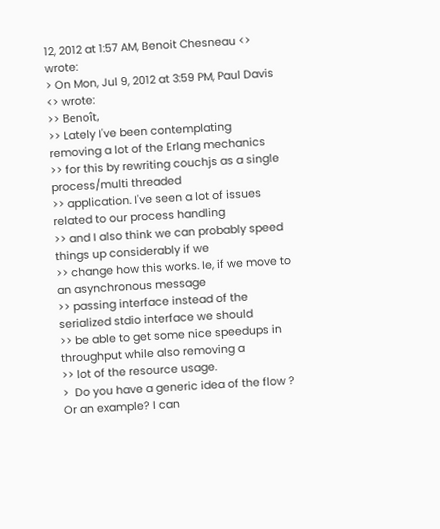12, 2012 at 1:57 AM, Benoit Chesneau <> wrote:
> On Mon, Jul 9, 2012 at 3:59 PM, Paul Davis <> wrote:
>> Benoît,
>> Lately I've been contemplating removing a lot of the Erlang mechanics
>> for this by rewriting couchjs as a single process/multi threaded
>> application. I've seen a lot of issues related to our process handling
>> and I also think we can probably speed things up considerably if we
>> change how this works. Ie, if we move to an asynchronous message
>> passing interface instead of the serialized stdio interface we should
>> be able to get some nice speedups in throughput while also removing a
>> lot of the resource usage.
>  Do you have a generic idea of the flow ? Or an example? I can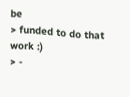be
> funded to do that work :)
> -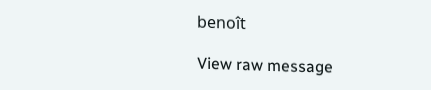benoît

View raw message